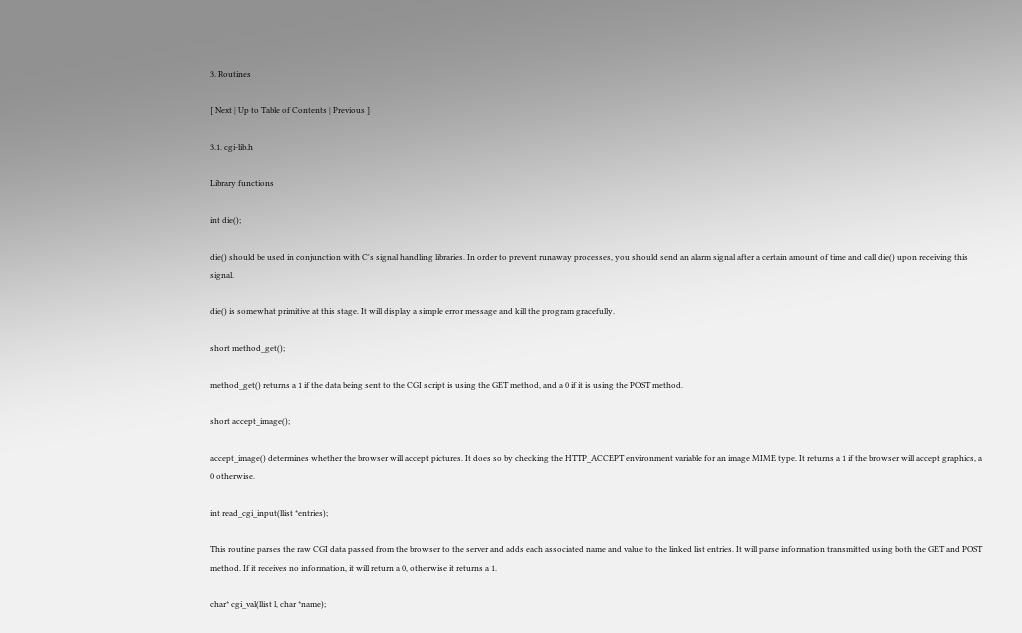3. Routines

[ Next | Up to Table of Contents | Previous ]

3.1. cgi-lib.h

Library functions

int die();

die() should be used in conjunction with C's signal handling libraries. In order to prevent runaway processes, you should send an alarm signal after a certain amount of time and call die() upon receiving this signal.

die() is somewhat primitive at this stage. It will display a simple error message and kill the program gracefully.

short method_get();

method_get() returns a 1 if the data being sent to the CGI script is using the GET method, and a 0 if it is using the POST method.

short accept_image();

accept_image() determines whether the browser will accept pictures. It does so by checking the HTTP_ACCEPT environment variable for an image MIME type. It returns a 1 if the browser will accept graphics, a 0 otherwise.

int read_cgi_input(llist *entries);

This routine parses the raw CGI data passed from the browser to the server and adds each associated name and value to the linked list entries. It will parse information transmitted using both the GET and POST method. If it receives no information, it will return a 0, otherwise it returns a 1.

char* cgi_val(llist l, char *name);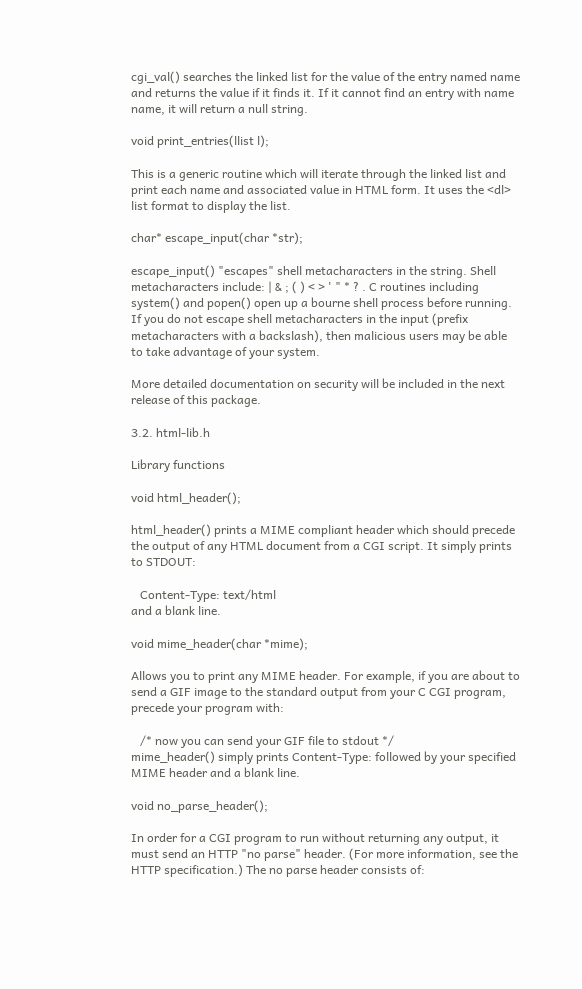cgi_val() searches the linked list for the value of the entry named name and returns the value if it finds it. If it cannot find an entry with name name, it will return a null string.

void print_entries(llist l);

This is a generic routine which will iterate through the linked list and print each name and associated value in HTML form. It uses the <dl> list format to display the list.

char* escape_input(char *str);

escape_input() "escapes" shell metacharacters in the string. Shell metacharacters include: | & ; ( ) < > ' " * ? . C routines including system() and popen() open up a bourne shell process before running. If you do not escape shell metacharacters in the input (prefix metacharacters with a backslash), then malicious users may be able to take advantage of your system.

More detailed documentation on security will be included in the next release of this package.

3.2. html-lib.h

Library functions

void html_header();

html_header() prints a MIME compliant header which should precede the output of any HTML document from a CGI script. It simply prints to STDOUT:

   Content-Type: text/html
and a blank line.

void mime_header(char *mime);

Allows you to print any MIME header. For example, if you are about to send a GIF image to the standard output from your C CGI program, precede your program with:

   /* now you can send your GIF file to stdout */
mime_header() simply prints Content-Type: followed by your specified MIME header and a blank line.

void no_parse_header();

In order for a CGI program to run without returning any output, it must send an HTTP "no parse" header. (For more information, see the HTTP specification.) The no parse header consists of: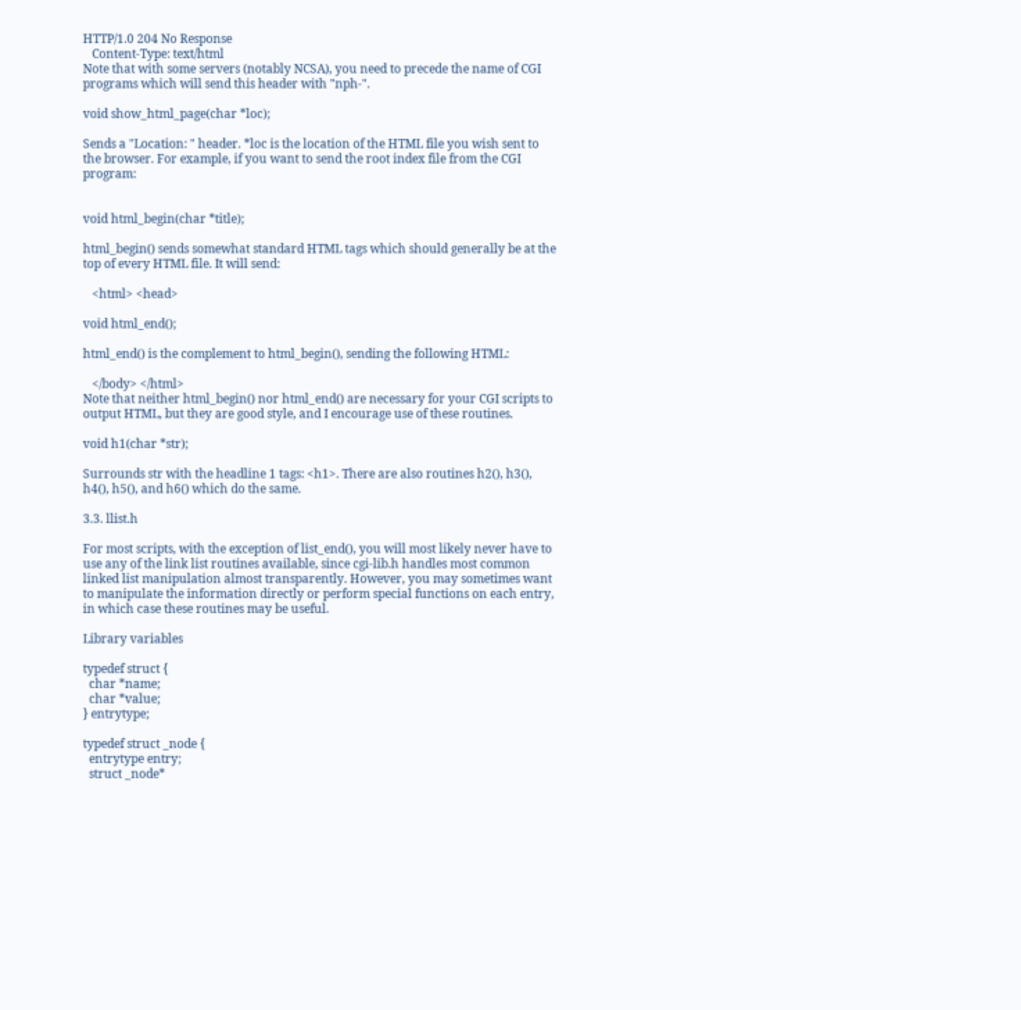HTTP/1.0 204 No Response
   Content-Type: text/html
Note that with some servers (notably NCSA), you need to precede the name of CGI programs which will send this header with "nph-".

void show_html_page(char *loc);

Sends a "Location: " header. *loc is the location of the HTML file you wish sent to the browser. For example, if you want to send the root index file from the CGI program:


void html_begin(char *title);

html_begin() sends somewhat standard HTML tags which should generally be at the top of every HTML file. It will send:

   <html> <head>

void html_end();

html_end() is the complement to html_begin(), sending the following HTML:

   </body> </html>
Note that neither html_begin() nor html_end() are necessary for your CGI scripts to output HTML, but they are good style, and I encourage use of these routines.

void h1(char *str);

Surrounds str with the headline 1 tags: <h1>. There are also routines h2(), h3(), h4(), h5(), and h6() which do the same.

3.3. llist.h

For most scripts, with the exception of list_end(), you will most likely never have to use any of the link list routines available, since cgi-lib.h handles most common linked list manipulation almost transparently. However, you may sometimes want to manipulate the information directly or perform special functions on each entry, in which case these routines may be useful.

Library variables

typedef struct {
  char *name;
  char *value;
} entrytype;

typedef struct _node {
  entrytype entry;
  struct _node*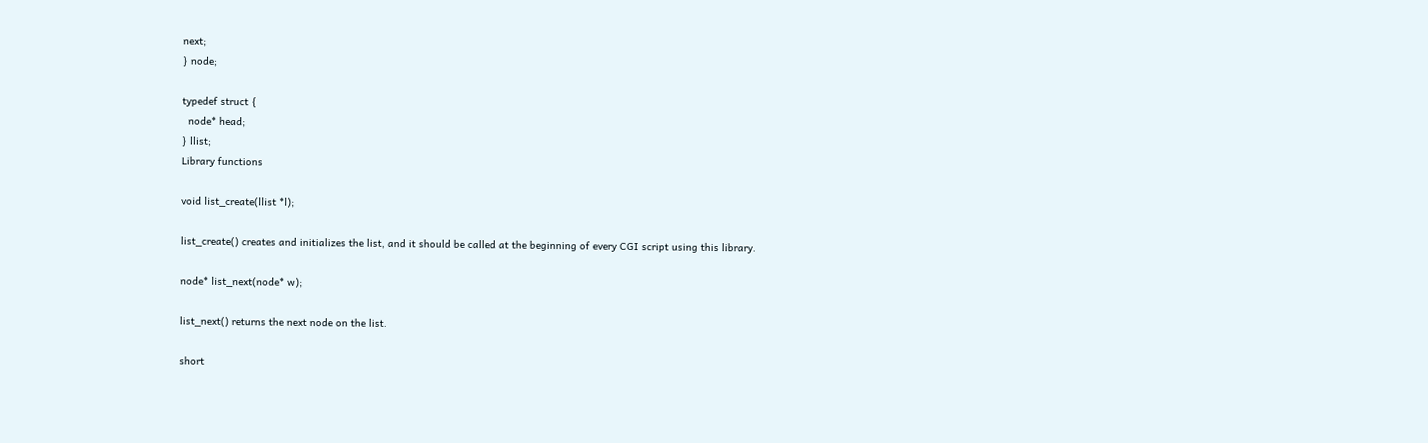next;
} node;

typedef struct {
  node* head;
} llist;
Library functions

void list_create(llist *l);

list_create() creates and initializes the list, and it should be called at the beginning of every CGI script using this library.

node* list_next(node* w);

list_next() returns the next node on the list.

short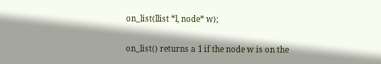on_list(llist *l, node* w);

on_list() returns a 1 if the node w is on the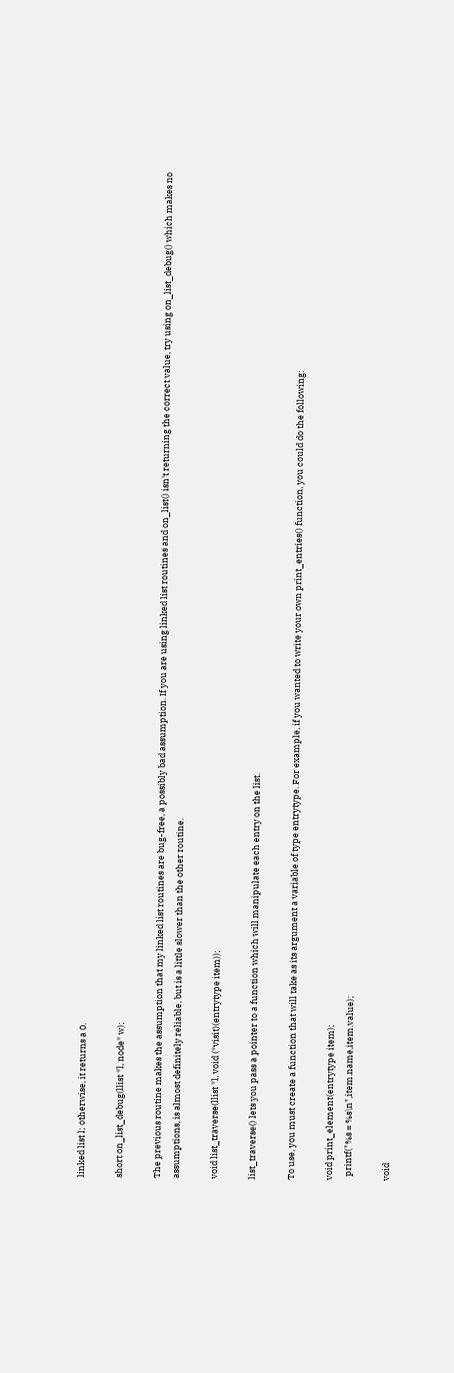linked list l; otherwise, it returns a 0.

short on_list_debug(llist *l, node* w);

The previous routine makes the assumption that my linked list routines are bug-free, a possibly bad assumption. If you are using linked list routines and on_list() isn't returning the correct value, try using on_list_debug() which makes no assumptions, is almost definitely reliable, but is a little slower than the other routine.

void list_traverse(llist *l, void (*visit)(entrytype item));

list_traverse() lets you pass a pointer to a function which will manipulate each entry on the list.

To use, you must create a function that will take as its argument a variable of type entrytype. For example, if you wanted to write your own print_entries() function, you could do the following:

void print_element(entrytype item);
  printf("%s = %s\n",item.name,item.value);

void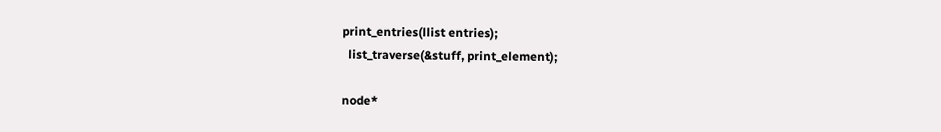print_entries(llist entries);
  list_traverse(&stuff, print_element);

node*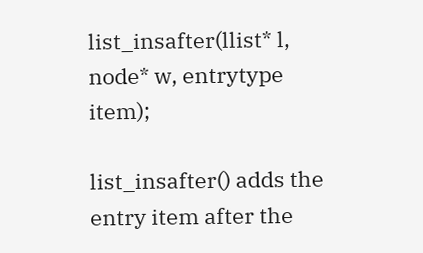list_insafter(llist* l, node* w, entrytype item);

list_insafter() adds the entry item after the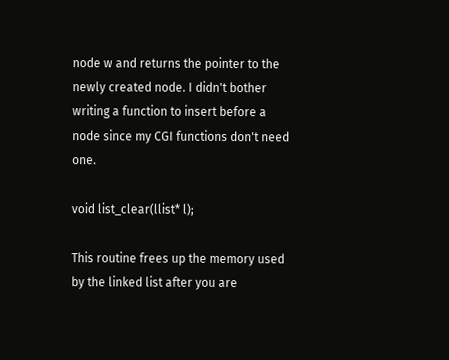node w and returns the pointer to the newly created node. I didn't bother writing a function to insert before a node since my CGI functions don't need one.

void list_clear(llist* l);

This routine frees up the memory used by the linked list after you are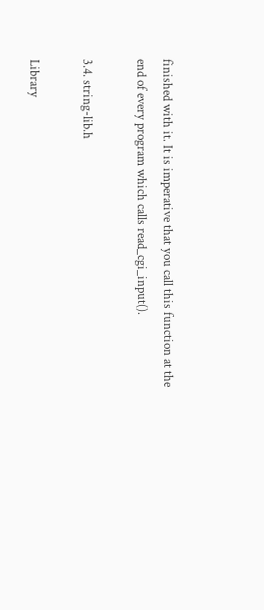finished with it. It is imperative that you call this function at the end of every program which calls read_cgi_input().

3.4. string-lib.h

Library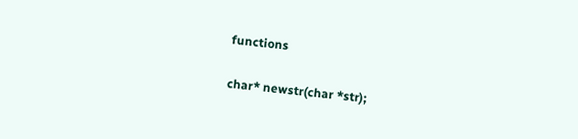functions

char* newstr(char *str);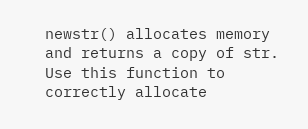newstr() allocates memory and returns a copy of str. Use this function to correctly allocate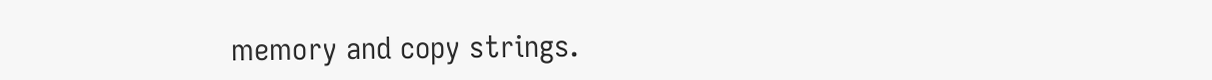memory and copy strings.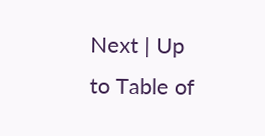Next | Up to Table of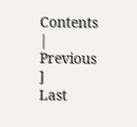Contents | Previous ]
Last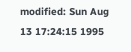modified: Sun Aug 13 17:24:15 1995